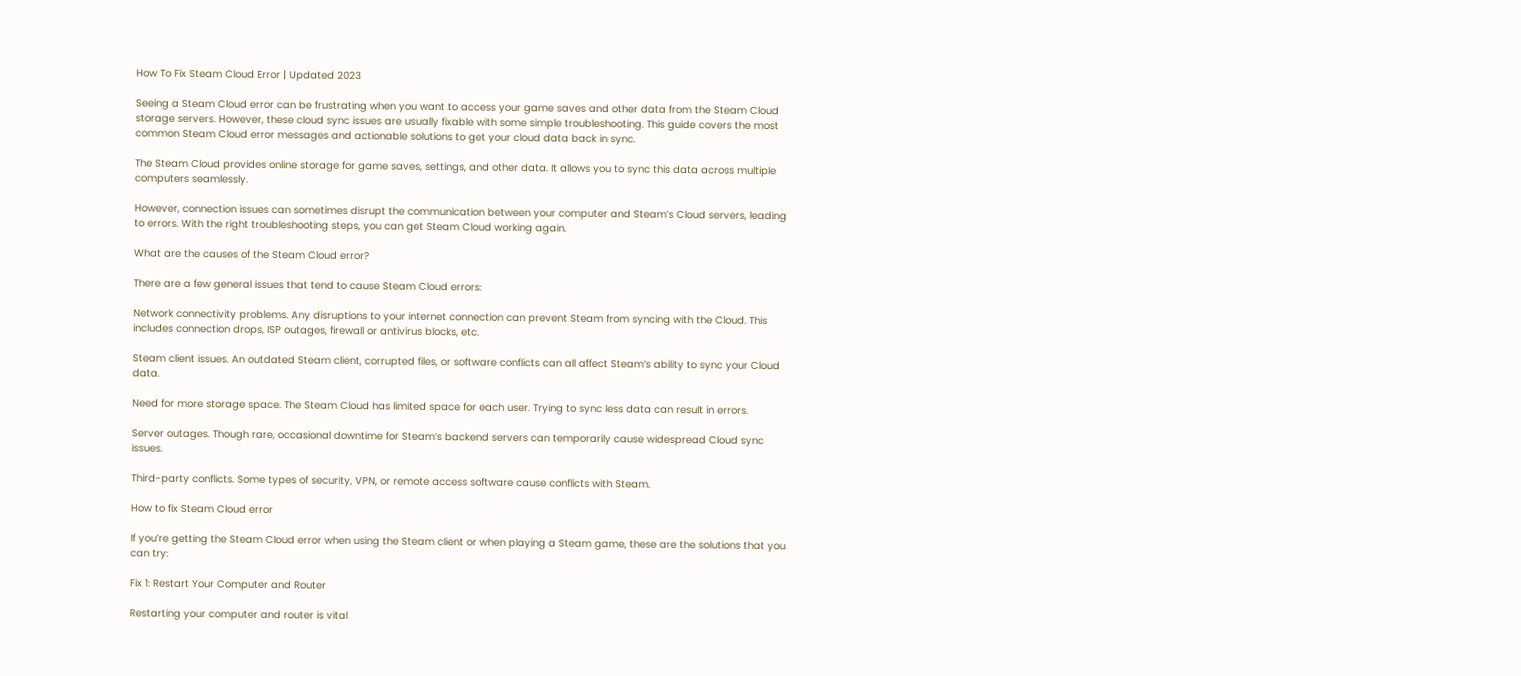How To Fix Steam Cloud Error | Updated 2023

Seeing a Steam Cloud error can be frustrating when you want to access your game saves and other data from the Steam Cloud storage servers. However, these cloud sync issues are usually fixable with some simple troubleshooting. This guide covers the most common Steam Cloud error messages and actionable solutions to get your cloud data back in sync.

The Steam Cloud provides online storage for game saves, settings, and other data. It allows you to sync this data across multiple computers seamlessly.

However, connection issues can sometimes disrupt the communication between your computer and Steam’s Cloud servers, leading to errors. With the right troubleshooting steps, you can get Steam Cloud working again.

What are the causes of the Steam Cloud error?

There are a few general issues that tend to cause Steam Cloud errors:

Network connectivity problems. Any disruptions to your internet connection can prevent Steam from syncing with the Cloud. This includes connection drops, ISP outages, firewall or antivirus blocks, etc.

Steam client issues. An outdated Steam client, corrupted files, or software conflicts can all affect Steam’s ability to sync your Cloud data.

Need for more storage space. The Steam Cloud has limited space for each user. Trying to sync less data can result in errors.

Server outages. Though rare, occasional downtime for Steam’s backend servers can temporarily cause widespread Cloud sync issues.

Third-party conflicts. Some types of security, VPN, or remote access software cause conflicts with Steam.

How to fix Steam Cloud error

If you’re getting the Steam Cloud error when using the Steam client or when playing a Steam game, these are the solutions that you can try:

Fix 1: Restart Your Computer and Router

Restarting your computer and router is vital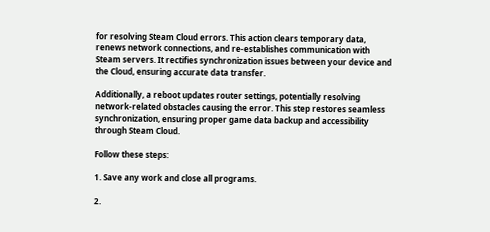for resolving Steam Cloud errors. This action clears temporary data, renews network connections, and re-establishes communication with Steam servers. It rectifies synchronization issues between your device and the Cloud, ensuring accurate data transfer.

Additionally, a reboot updates router settings, potentially resolving network-related obstacles causing the error. This step restores seamless synchronization, ensuring proper game data backup and accessibility through Steam Cloud.

Follow these steps:

1. Save any work and close all programs.

2.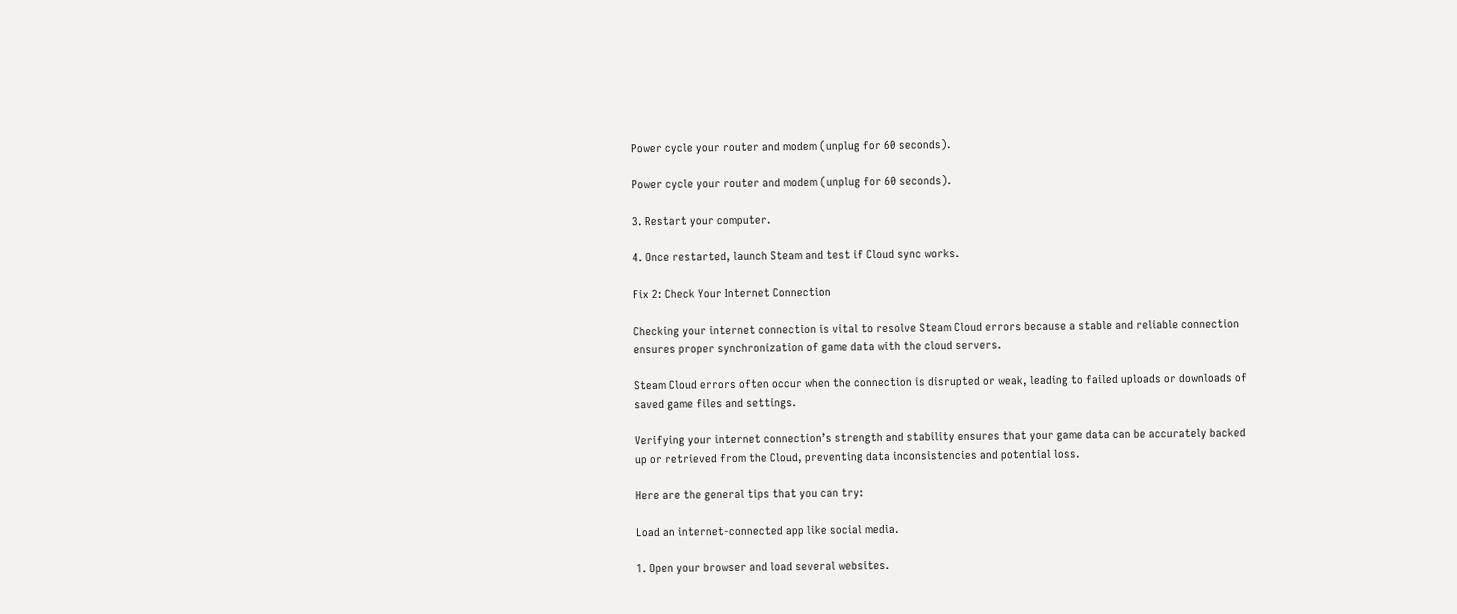Power cycle your router and modem (unplug for 60 seconds).

Power cycle your router and modem (unplug for 60 seconds).

3. Restart your computer.

4. Once restarted, launch Steam and test if Cloud sync works.

Fix 2: Check Your Internet Connection

Checking your internet connection is vital to resolve Steam Cloud errors because a stable and reliable connection ensures proper synchronization of game data with the cloud servers.

Steam Cloud errors often occur when the connection is disrupted or weak, leading to failed uploads or downloads of saved game files and settings.

Verifying your internet connection’s strength and stability ensures that your game data can be accurately backed up or retrieved from the Cloud, preventing data inconsistencies and potential loss.

Here are the general tips that you can try:

Load an internet-connected app like social media.

1. Open your browser and load several websites.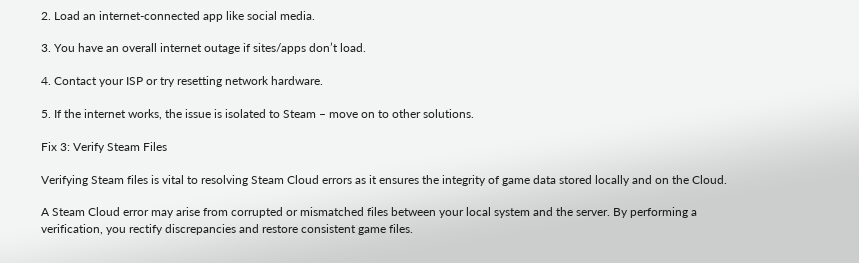2. Load an internet-connected app like social media.

3. You have an overall internet outage if sites/apps don’t load.

4. Contact your ISP or try resetting network hardware.

5. If the internet works, the issue is isolated to Steam – move on to other solutions.

Fix 3: Verify Steam Files

Verifying Steam files is vital to resolving Steam Cloud errors as it ensures the integrity of game data stored locally and on the Cloud.

A Steam Cloud error may arise from corrupted or mismatched files between your local system and the server. By performing a verification, you rectify discrepancies and restore consistent game files.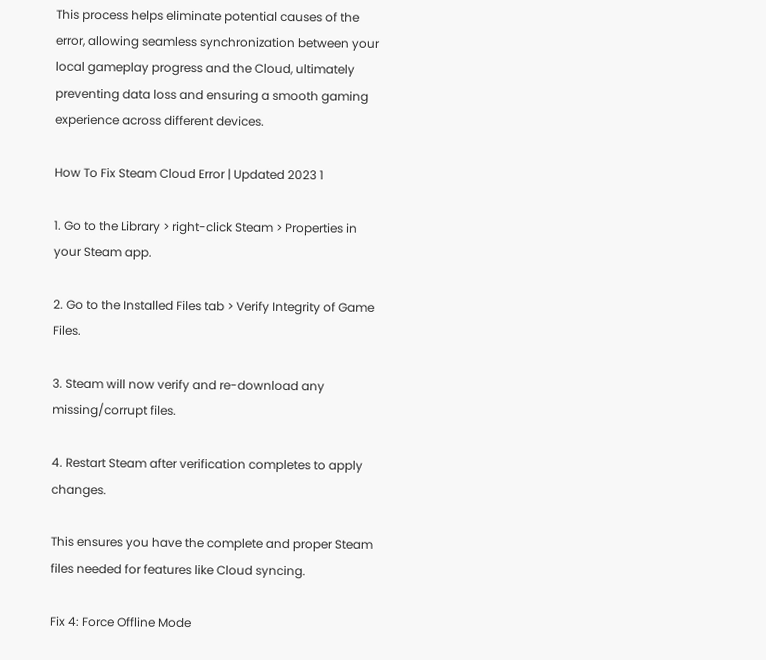This process helps eliminate potential causes of the error, allowing seamless synchronization between your local gameplay progress and the Cloud, ultimately preventing data loss and ensuring a smooth gaming experience across different devices.

How To Fix Steam Cloud Error | Updated 2023 1

1. Go to the Library > right-click Steam > Properties in your Steam app.

2. Go to the Installed Files tab > Verify Integrity of Game Files.

3. Steam will now verify and re-download any missing/corrupt files.

4. Restart Steam after verification completes to apply changes.

This ensures you have the complete and proper Steam files needed for features like Cloud syncing.

Fix 4: Force Offline Mode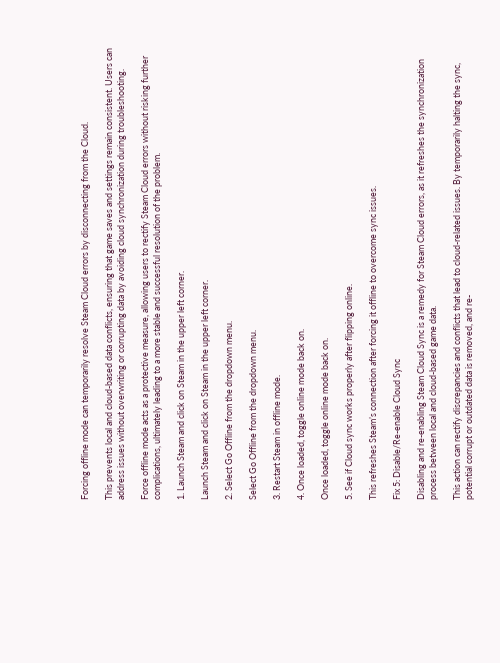Forcing offline mode can temporarily resolve Steam Cloud errors by disconnecting from the Cloud.

This prevents local and cloud-based data conflicts, ensuring that game saves and settings remain consistent. Users can address issues without overwriting or corrupting data by avoiding cloud synchronization during troubleshooting.

Force offline mode acts as a protective measure, allowing users to rectify Steam Cloud errors without risking further complications, ultimately leading to a more stable and successful resolution of the problem.

1. Launch Steam and click on Steam in the upper left corner.

Launch Steam and click on Steam in the upper left corner.

2. Select Go Offline from the dropdown menu.

Select Go Offline from the dropdown menu.

3. Restart Steam in offline mode.

4. Once loaded, toggle online mode back on.

Once loaded, toggle online mode back on.

5. See if Cloud sync works properly after flipping online.

This refreshes Steam’s connection after forcing it offline to overcome sync issues.

Fix 5: Disable/Re-enable Cloud Sync

Disabling and re-enabling Steam Cloud Sync is a remedy for Steam Cloud errors, as it refreshes the synchronization process between local and cloud-based game data.

This action can rectify discrepancies and conflicts that lead to cloud-related issues. By temporarily halting the sync, potential corrupt or outdated data is removed, and re-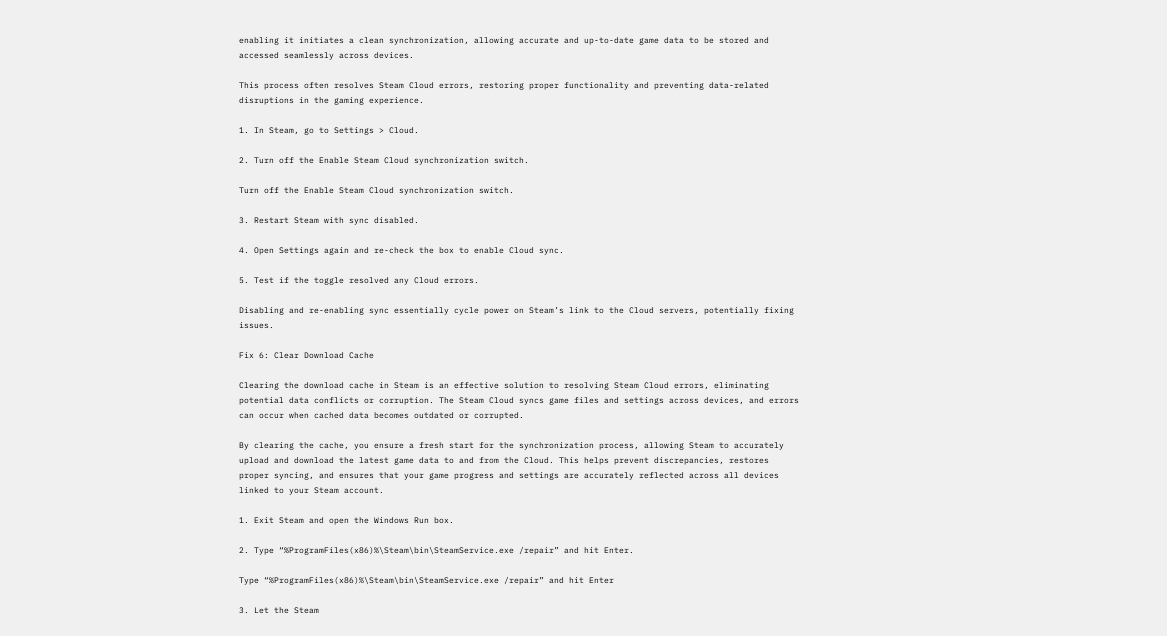enabling it initiates a clean synchronization, allowing accurate and up-to-date game data to be stored and accessed seamlessly across devices.

This process often resolves Steam Cloud errors, restoring proper functionality and preventing data-related disruptions in the gaming experience.

1. In Steam, go to Settings > Cloud.

2. Turn off the Enable Steam Cloud synchronization switch.

Turn off the Enable Steam Cloud synchronization switch.

3. Restart Steam with sync disabled.

4. Open Settings again and re-check the box to enable Cloud sync.

5. Test if the toggle resolved any Cloud errors.

Disabling and re-enabling sync essentially cycle power on Steam’s link to the Cloud servers, potentially fixing issues.

Fix 6: Clear Download Cache

Clearing the download cache in Steam is an effective solution to resolving Steam Cloud errors, eliminating potential data conflicts or corruption. The Steam Cloud syncs game files and settings across devices, and errors can occur when cached data becomes outdated or corrupted.

By clearing the cache, you ensure a fresh start for the synchronization process, allowing Steam to accurately upload and download the latest game data to and from the Cloud. This helps prevent discrepancies, restores proper syncing, and ensures that your game progress and settings are accurately reflected across all devices linked to your Steam account.

1. Exit Steam and open the Windows Run box.

2. Type “%ProgramFiles(x86)%\Steam\bin\SteamService.exe /repair” and hit Enter.

Type “%ProgramFiles(x86)%\Steam\bin\SteamService.exe /repair” and hit Enter

3. Let the Steam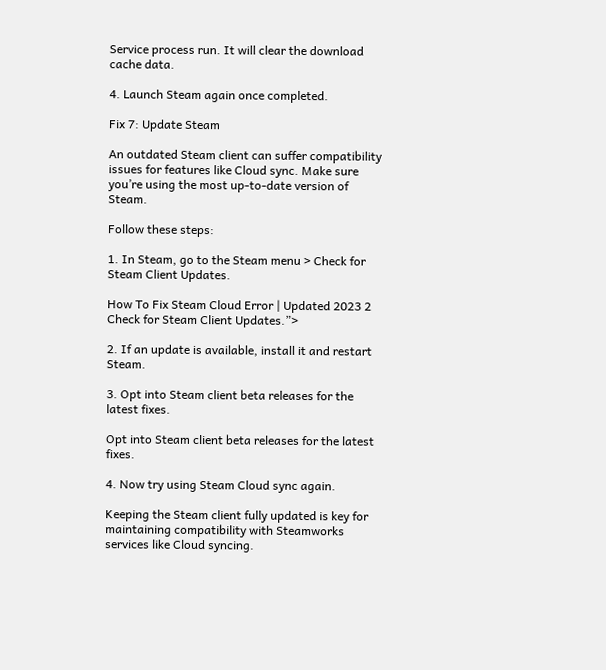Service process run. It will clear the download cache data.

4. Launch Steam again once completed.

Fix 7: Update Steam

An outdated Steam client can suffer compatibility issues for features like Cloud sync. Make sure you’re using the most up-to-date version of Steam.

Follow these steps:

1. In Steam, go to the Steam menu > Check for Steam Client Updates.

How To Fix Steam Cloud Error | Updated 2023 2 Check for Steam Client Updates.”>

2. If an update is available, install it and restart Steam.

3. Opt into Steam client beta releases for the latest fixes.

Opt into Steam client beta releases for the latest fixes.

4. Now try using Steam Cloud sync again.

Keeping the Steam client fully updated is key for maintaining compatibility with Steamworks services like Cloud syncing.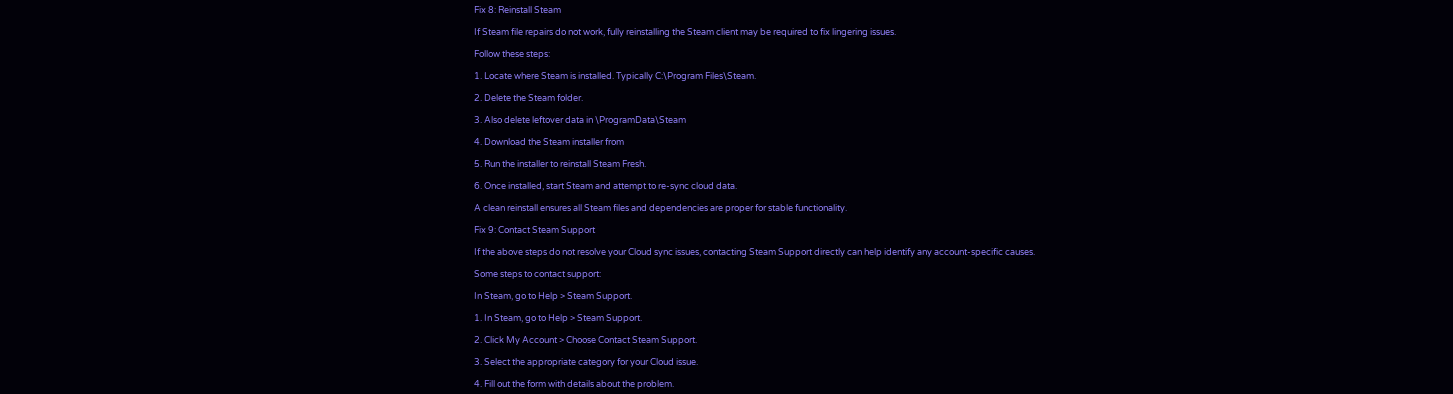Fix 8: Reinstall Steam

If Steam file repairs do not work, fully reinstalling the Steam client may be required to fix lingering issues.

Follow these steps:

1. Locate where Steam is installed. Typically C:\Program Files\Steam.

2. Delete the Steam folder.

3. Also delete leftover data in \ProgramData\Steam

4. Download the Steam installer from

5. Run the installer to reinstall Steam Fresh.

6. Once installed, start Steam and attempt to re-sync cloud data.

A clean reinstall ensures all Steam files and dependencies are proper for stable functionality.

Fix 9: Contact Steam Support

If the above steps do not resolve your Cloud sync issues, contacting Steam Support directly can help identify any account-specific causes.

Some steps to contact support:

In Steam, go to Help > Steam Support.

1. In Steam, go to Help > Steam Support.

2. Click My Account > Choose Contact Steam Support.

3. Select the appropriate category for your Cloud issue.

4. Fill out the form with details about the problem.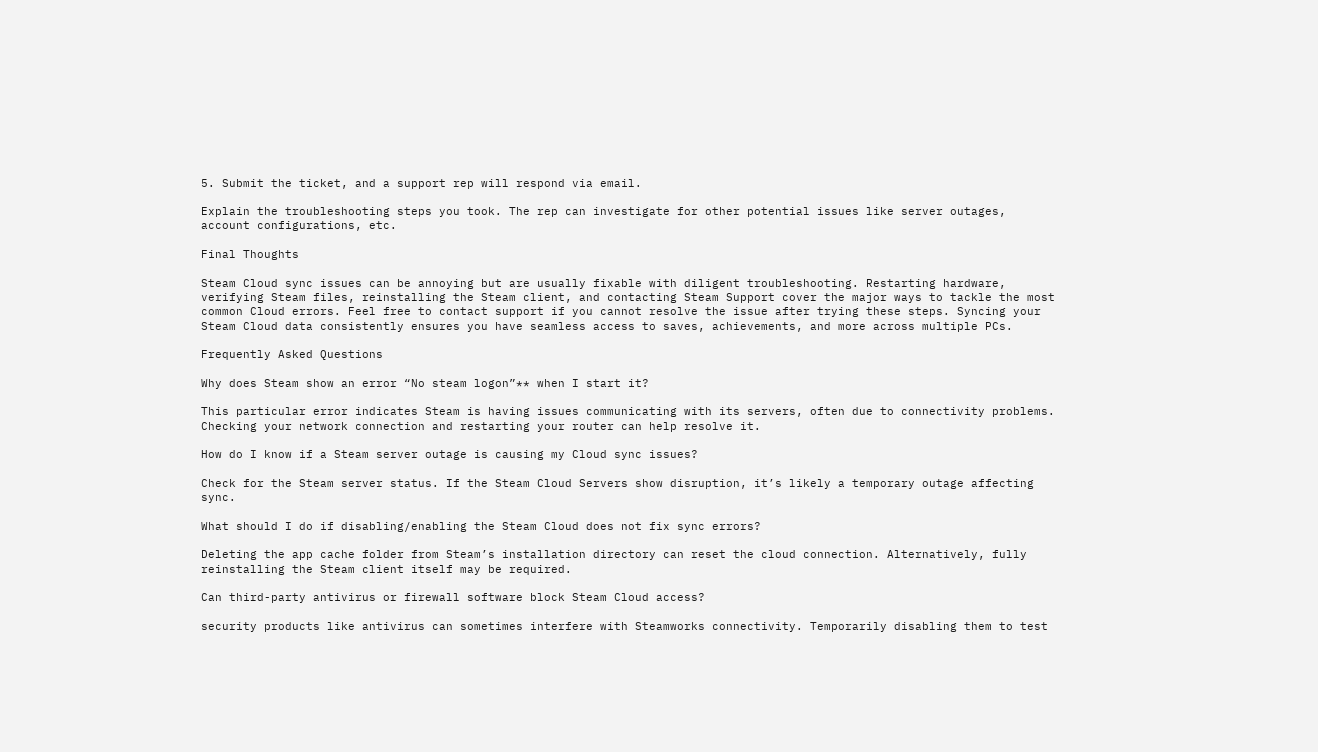5. Submit the ticket, and a support rep will respond via email.

Explain the troubleshooting steps you took. The rep can investigate for other potential issues like server outages, account configurations, etc.

Final Thoughts

Steam Cloud sync issues can be annoying but are usually fixable with diligent troubleshooting. Restarting hardware, verifying Steam files, reinstalling the Steam client, and contacting Steam Support cover the major ways to tackle the most common Cloud errors. Feel free to contact support if you cannot resolve the issue after trying these steps. Syncing your Steam Cloud data consistently ensures you have seamless access to saves, achievements, and more across multiple PCs.

Frequently Asked Questions

Why does Steam show an error “No steam logon”** when I start it?

This particular error indicates Steam is having issues communicating with its servers, often due to connectivity problems. Checking your network connection and restarting your router can help resolve it.

How do I know if a Steam server outage is causing my Cloud sync issues?

Check for the Steam server status. If the Steam Cloud Servers show disruption, it’s likely a temporary outage affecting sync.

What should I do if disabling/enabling the Steam Cloud does not fix sync errors?

Deleting the app cache folder from Steam’s installation directory can reset the cloud connection. Alternatively, fully reinstalling the Steam client itself may be required.

Can third-party antivirus or firewall software block Steam Cloud access?

security products like antivirus can sometimes interfere with Steamworks connectivity. Temporarily disabling them to test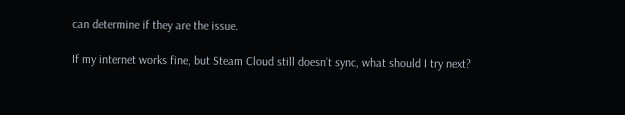can determine if they are the issue.

If my internet works fine, but Steam Cloud still doesn’t sync, what should I try next?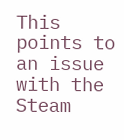This points to an issue with the Steam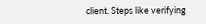client. Steps like verifying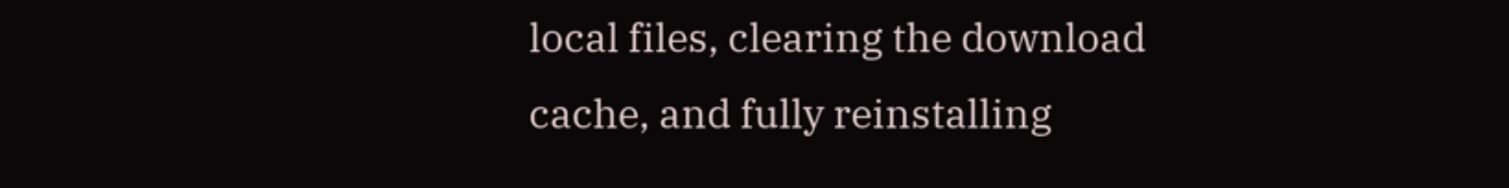local files, clearing the download cache, and fully reinstalling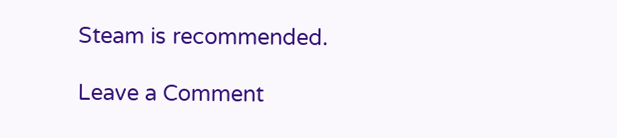Steam is recommended.

Leave a Comment